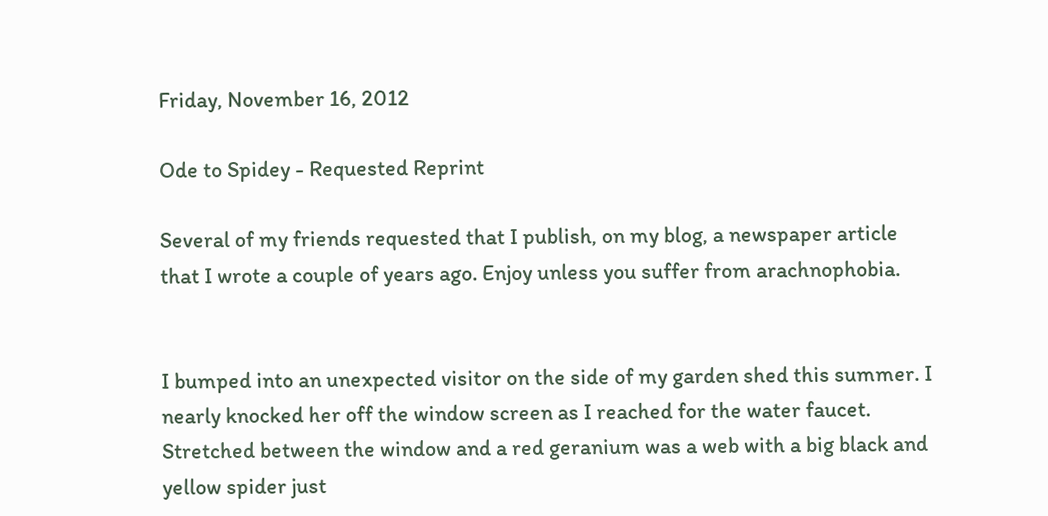Friday, November 16, 2012

Ode to Spidey - Requested Reprint

Several of my friends requested that I publish, on my blog, a newspaper article that I wrote a couple of years ago. Enjoy unless you suffer from arachnophobia.


I bumped into an unexpected visitor on the side of my garden shed this summer. I nearly knocked her off the window screen as I reached for the water faucet. Stretched between the window and a red geranium was a web with a big black and yellow spider just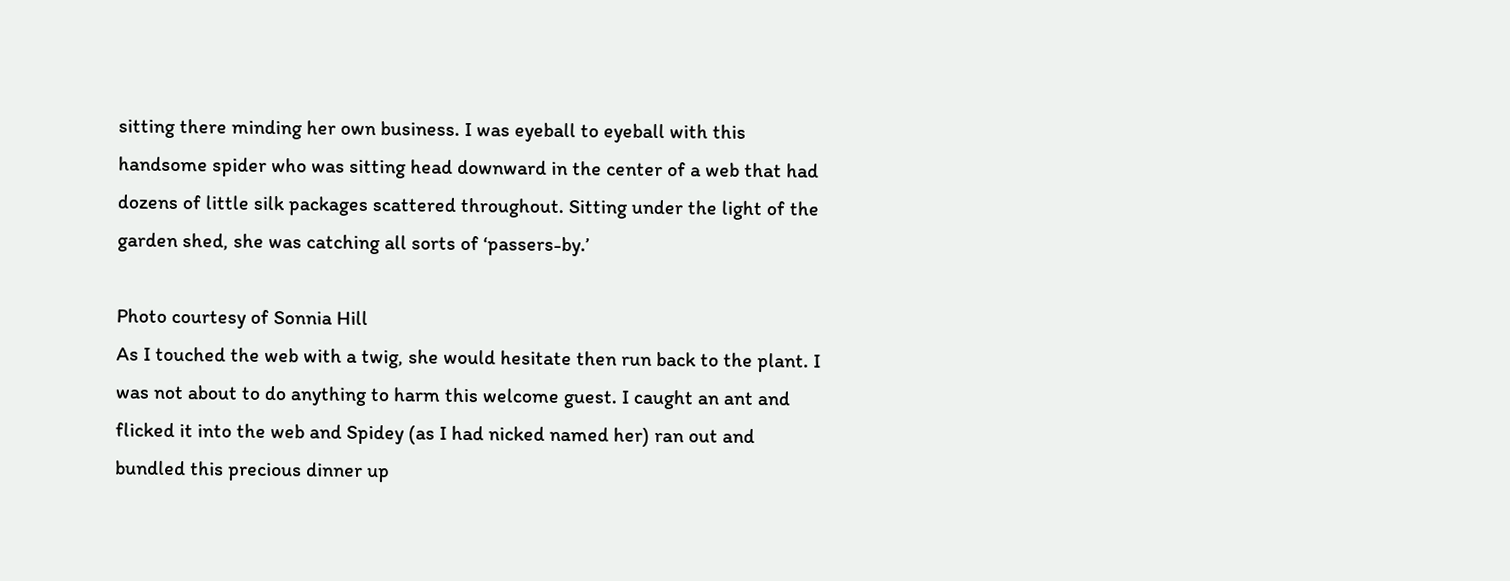sitting there minding her own business. I was eyeball to eyeball with this handsome spider who was sitting head downward in the center of a web that had dozens of little silk packages scattered throughout. Sitting under the light of the garden shed, she was catching all sorts of ‘passers-by.’

Photo courtesy of Sonnia Hill
As I touched the web with a twig, she would hesitate then run back to the plant. I was not about to do anything to harm this welcome guest. I caught an ant and flicked it into the web and Spidey (as I had nicked named her) ran out and bundled this precious dinner up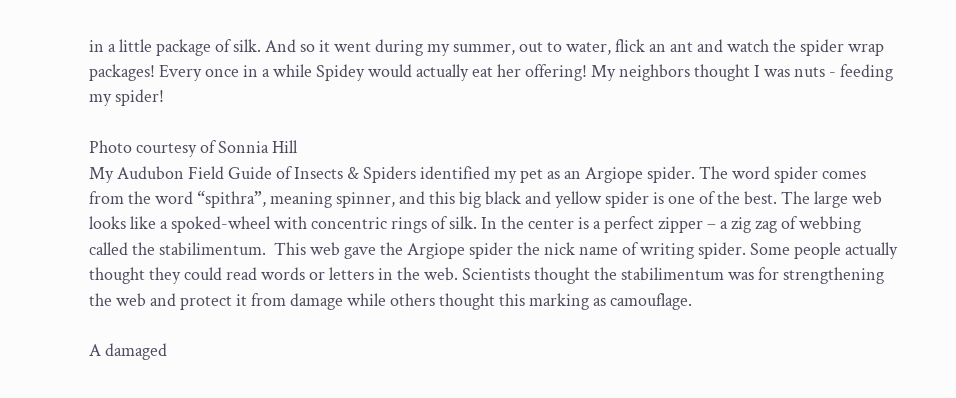in a little package of silk. And so it went during my summer, out to water, flick an ant and watch the spider wrap packages! Every once in a while Spidey would actually eat her offering! My neighbors thought I was nuts - feeding my spider!

Photo courtesy of Sonnia Hill
My Audubon Field Guide of Insects & Spiders identified my pet as an Argiope spider. The word spider comes from the word “spithra”, meaning spinner, and this big black and yellow spider is one of the best. The large web looks like a spoked-wheel with concentric rings of silk. In the center is a perfect zipper – a zig zag of webbing called the stabilimentum.  This web gave the Argiope spider the nick name of writing spider. Some people actually thought they could read words or letters in the web. Scientists thought the stabilimentum was for strengthening the web and protect it from damage while others thought this marking as camouflage.

A damaged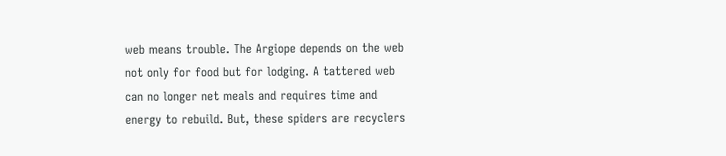web means trouble. The Argiope depends on the web not only for food but for lodging. A tattered web can no longer net meals and requires time and energy to rebuild. But, these spiders are recyclers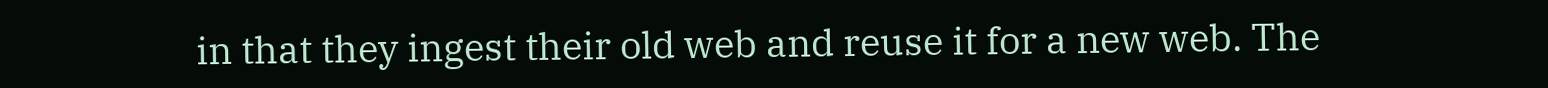in that they ingest their old web and reuse it for a new web. The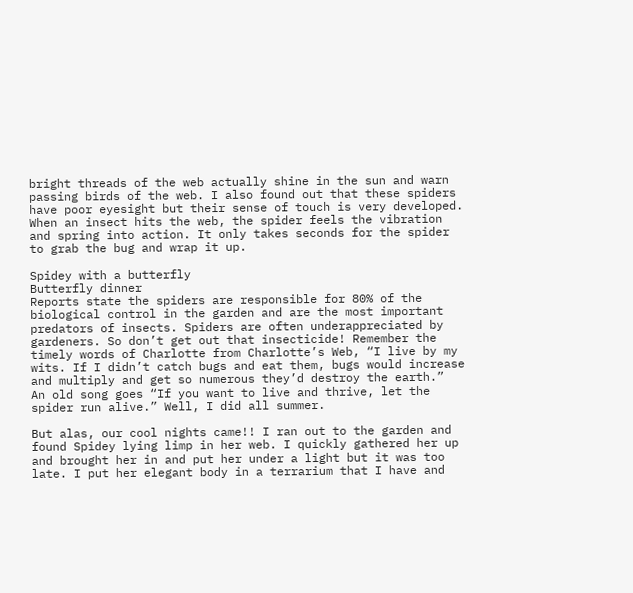bright threads of the web actually shine in the sun and warn passing birds of the web. I also found out that these spiders have poor eyesight but their sense of touch is very developed. When an insect hits the web, the spider feels the vibration and spring into action. It only takes seconds for the spider to grab the bug and wrap it up.

Spidey with a butterfly
Butterfly dinner
Reports state the spiders are responsible for 80% of the biological control in the garden and are the most important predators of insects. Spiders are often underappreciated by gardeners. So don’t get out that insecticide! Remember the timely words of Charlotte from Charlotte’s Web, “I live by my wits. If I didn’t catch bugs and eat them, bugs would increase and multiply and get so numerous they’d destroy the earth.”  An old song goes “If you want to live and thrive, let the spider run alive.” Well, I did all summer.

But alas, our cool nights came!! I ran out to the garden and found Spidey lying limp in her web. I quickly gathered her up and brought her in and put her under a light but it was too late. I put her elegant body in a terrarium that I have and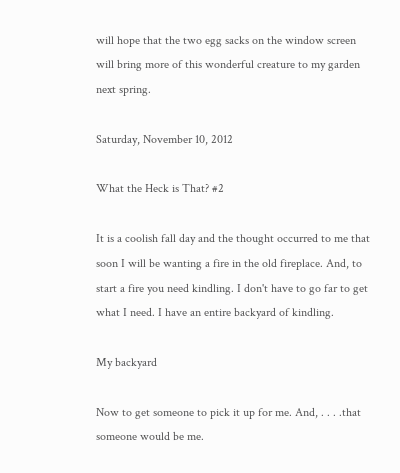will hope that the two egg sacks on the window screen will bring more of this wonderful creature to my garden next spring.

Saturday, November 10, 2012

What the Heck is That? #2

It is a coolish fall day and the thought occurred to me that soon I will be wanting a fire in the old fireplace. And, to start a fire you need kindling. I don't have to go far to get what I need. I have an entire backyard of kindling.

My backyard

Now to get someone to pick it up for me. And, . . . .that someone would be me.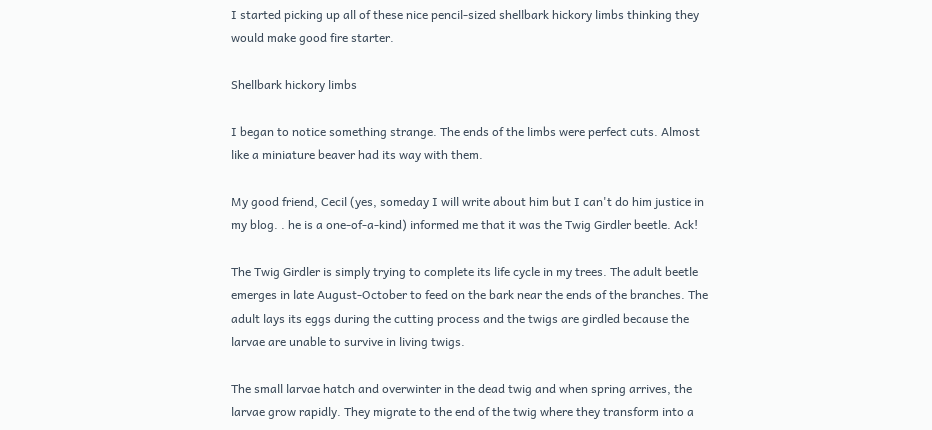I started picking up all of these nice pencil-sized shellbark hickory limbs thinking they would make good fire starter.

Shellbark hickory limbs

I began to notice something strange. The ends of the limbs were perfect cuts. Almost like a miniature beaver had its way with them.

My good friend, Cecil (yes, someday I will write about him but I can't do him justice in my blog. . he is a one-of-a-kind) informed me that it was the Twig Girdler beetle. Ack!

The Twig Girdler is simply trying to complete its life cycle in my trees. The adult beetle emerges in late August-October to feed on the bark near the ends of the branches. The adult lays its eggs during the cutting process and the twigs are girdled because the larvae are unable to survive in living twigs.

The small larvae hatch and overwinter in the dead twig and when spring arrives, the larvae grow rapidly. They migrate to the end of the twig where they transform into a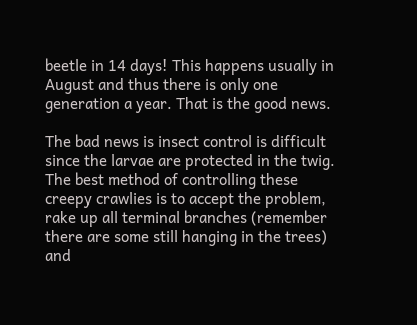beetle in 14 days! This happens usually in August and thus there is only one generation a year. That is the good news.

The bad news is insect control is difficult since the larvae are protected in the twig. The best method of controlling these creepy crawlies is to accept the problem, rake up all terminal branches (remember there are some still hanging in the trees) and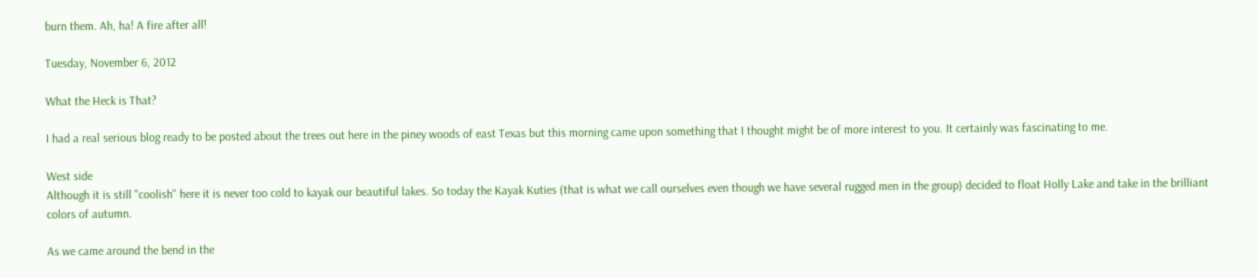burn them. Ah, ha! A fire after all!

Tuesday, November 6, 2012

What the Heck is That?

I had a real serious blog ready to be posted about the trees out here in the piney woods of east Texas but this morning came upon something that I thought might be of more interest to you. It certainly was fascinating to me.

West side
Although it is still "coolish" here it is never too cold to kayak our beautiful lakes. So today the Kayak Kuties (that is what we call ourselves even though we have several rugged men in the group) decided to float Holly Lake and take in the brilliant colors of autumn.

As we came around the bend in the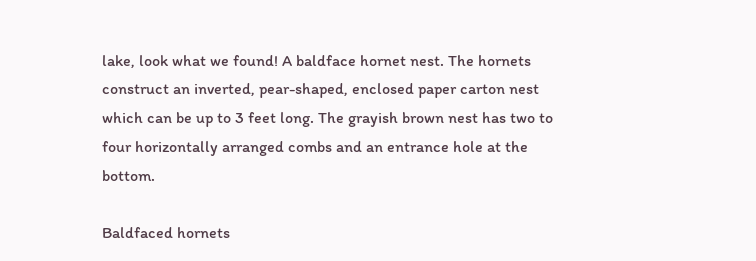lake, look what we found! A baldface hornet nest. The hornets construct an inverted, pear-shaped, enclosed paper carton nest which can be up to 3 feet long. The grayish brown nest has two to four horizontally arranged combs and an entrance hole at the bottom.

Baldfaced hornets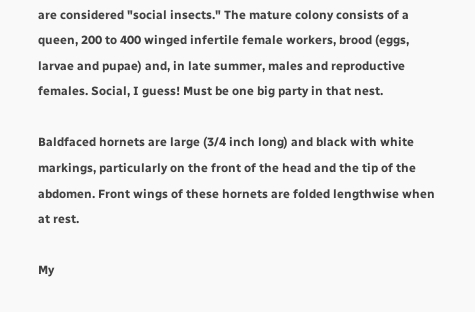are considered "social insects." The mature colony consists of a queen, 200 to 400 winged infertile female workers, brood (eggs, larvae and pupae) and, in late summer, males and reproductive females. Social, I guess! Must be one big party in that nest.

Baldfaced hornets are large (3/4 inch long) and black with white markings, particularly on the front of the head and the tip of the abdomen. Front wings of these hornets are folded lengthwise when at rest.

My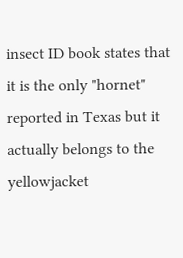insect ID book states that it is the only "hornet" reported in Texas but it actually belongs to the yellowjacket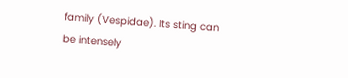family (Vespidae). Its sting can be intensely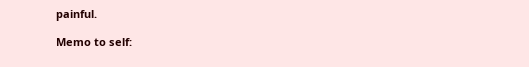painful.

Memo to self: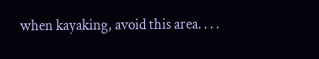when kayaking, avoid this area. . . .